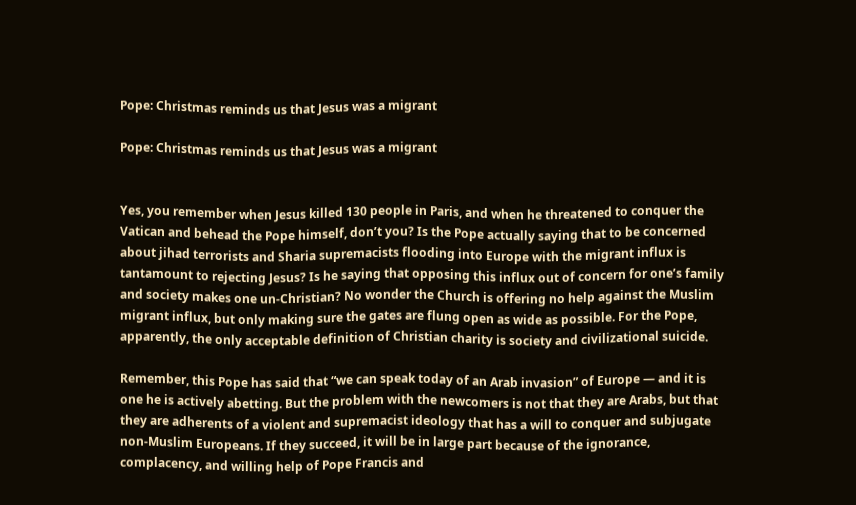Pope: Christmas reminds us that Jesus was a migrant

Pope: Christmas reminds us that Jesus was a migrant


Yes, you remember when Jesus killed 130 people in Paris, and when he threatened to conquer the Vatican and behead the Pope himself, don’t you? Is the Pope actually saying that to be concerned about jihad terrorists and Sharia supremacists flooding into Europe with the migrant influx is tantamount to rejecting Jesus? Is he saying that opposing this influx out of concern for one’s family and society makes one un-Christian? No wonder the Church is offering no help against the Muslim migrant influx, but only making sure the gates are flung open as wide as possible. For the Pope, apparently, the only acceptable definition of Christian charity is society and civilizational suicide.

Remember, this Pope has said that “we can speak today of an Arab invasion” of Europe — and it is one he is actively abetting. But the problem with the newcomers is not that they are Arabs, but that they are adherents of a violent and supremacist ideology that has a will to conquer and subjugate non-Muslim Europeans. If they succeed, it will be in large part because of the ignorance, complacency, and willing help of Pope Francis and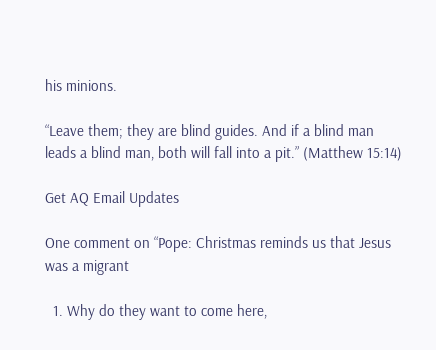his minions.

“Leave them; they are blind guides. And if a blind man leads a blind man, both will fall into a pit.” (Matthew 15:14)

Get AQ Email Updates

One comment on “Pope: Christmas reminds us that Jesus was a migrant

  1. Why do they want to come here,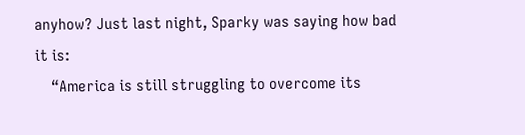anyhow? Just last night, Sparky was saying how bad it is:
    “America is still struggling to overcome its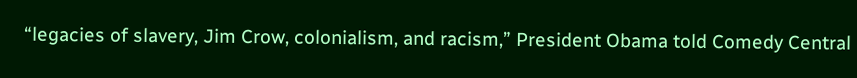“legacies of slavery, Jim Crow, colonialism, and racism,” President Obama told Comedy Central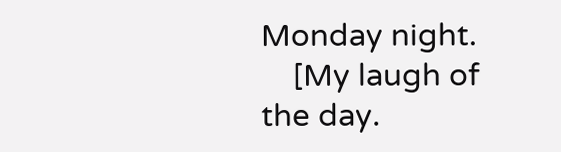Monday night.
    [My laugh of the day.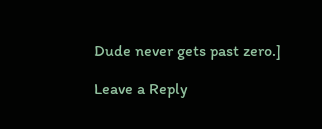Dude never gets past zero.]

Leave a Reply